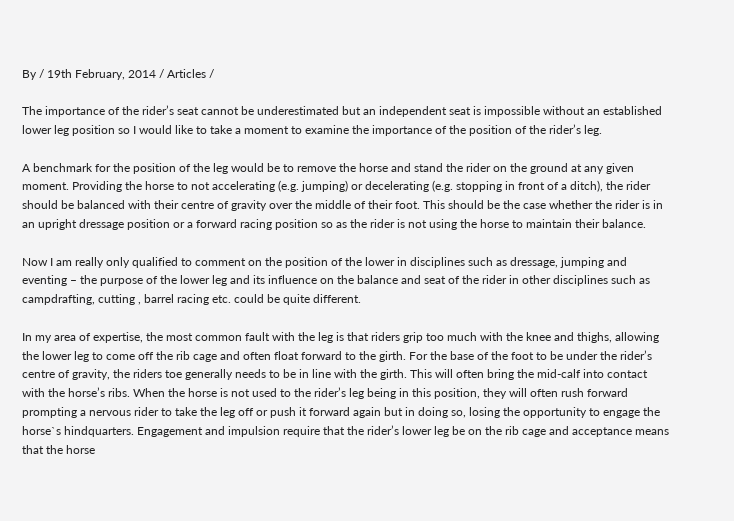By / 19th February, 2014 / Articles /

The importance of the rider’s seat cannot be underestimated but an independent seat is impossible without an established lower leg position so I would like to take a moment to examine the importance of the position of the rider’s leg.

A benchmark for the position of the leg would be to remove the horse and stand the rider on the ground at any given moment. Providing the horse to not accelerating (e.g. jumping) or decelerating (e.g. stopping in front of a ditch), the rider should be balanced with their centre of gravity over the middle of their foot. This should be the case whether the rider is in an upright dressage position or a forward racing position so as the rider is not using the horse to maintain their balance.

Now I am really only qualified to comment on the position of the lower in disciplines such as dressage, jumping and eventing – the purpose of the lower leg and its influence on the balance and seat of the rider in other disciplines such as campdrafting, cutting , barrel racing etc. could be quite different.

In my area of expertise, the most common fault with the leg is that riders grip too much with the knee and thighs, allowing the lower leg to come off the rib cage and often float forward to the girth. For the base of the foot to be under the rider’s centre of gravity, the riders toe generally needs to be in line with the girth. This will often bring the mid-calf into contact with the horse’s ribs. When the horse is not used to the rider’s leg being in this position, they will often rush forward prompting a nervous rider to take the leg off or push it forward again but in doing so, losing the opportunity to engage the horse`s hindquarters. Engagement and impulsion require that the rider’s lower leg be on the rib cage and acceptance means that the horse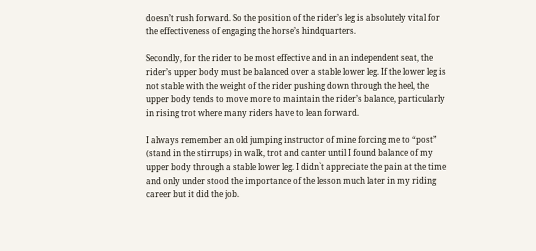doesn’t rush forward. So the position of the rider’s leg is absolutely vital for the effectiveness of engaging the horse’s hindquarters.

Secondly, for the rider to be most effective and in an independent seat, the rider’s upper body must be balanced over a stable lower leg. If the lower leg is not stable with the weight of the rider pushing down through the heel, the upper body tends to move more to maintain the rider’s balance, particularly in rising trot where many riders have to lean forward.

I always remember an old jumping instructor of mine forcing me to “post” (stand in the stirrups) in walk, trot and canter until I found balance of my upper body through a stable lower leg. I didn`t appreciate the pain at the time and only under stood the importance of the lesson much later in my riding career but it did the job.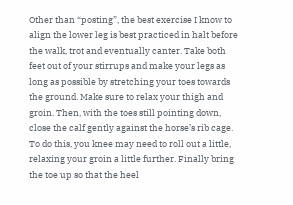Other than “posting”, the best exercise I know to align the lower leg is best practiced in halt before the walk, trot and eventually canter. Take both feet out of your stirrups and make your legs as long as possible by stretching your toes towards the ground. Make sure to relax your thigh and groin. Then, with the toes still pointing down, close the calf gently against the horse’s rib cage. To do this, you knee may need to roll out a little, relaxing your groin a little further. Finally bring the toe up so that the heel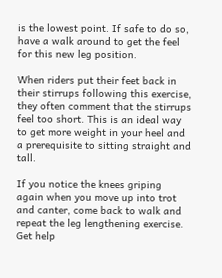is the lowest point. If safe to do so, have a walk around to get the feel for this new leg position.

When riders put their feet back in their stirrups following this exercise, they often comment that the stirrups feel too short. This is an ideal way to get more weight in your heel and a prerequisite to sitting straight and tall.

If you notice the knees griping again when you move up into trot and canter, come back to walk and repeat the leg lengthening exercise. Get help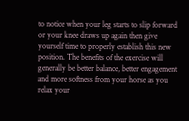to notice when your leg starts to slip forward or your knee draws up again then give yourself time to properly establish this new position. The benefits of the exercise will generally be better balance, better engagement and more softness from your horse as you relax your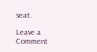seat.

Leave a Comment